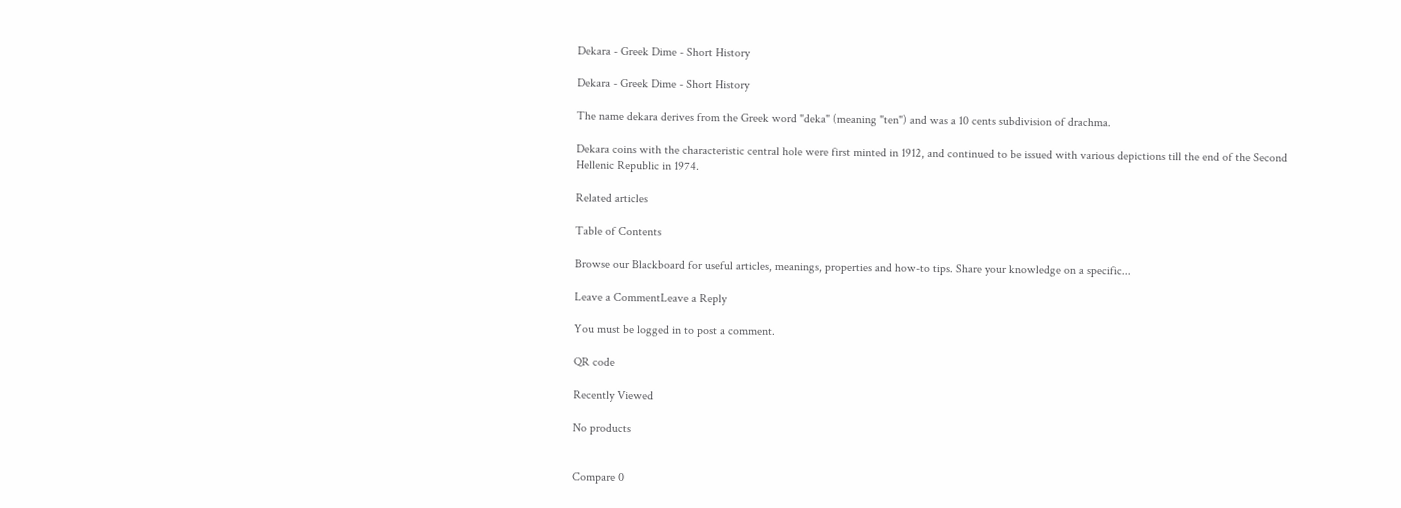Dekara - Greek Dime - Short History

Dekara - Greek Dime - Short History

The name dekara derives from the Greek word "deka" (meaning "ten") and was a 10 cents subdivision of drachma.

Dekara coins with the characteristic central hole were first minted in 1912, and continued to be issued with various depictions till the end of the Second Hellenic Republic in 1974.

Related articles

Table of Contents

Browse our Blackboard for useful articles, meanings, properties and how-to tips. Share your knowledge on a specific...

Leave a CommentLeave a Reply

You must be logged in to post a comment.

QR code

Recently Viewed

No products


Compare 0